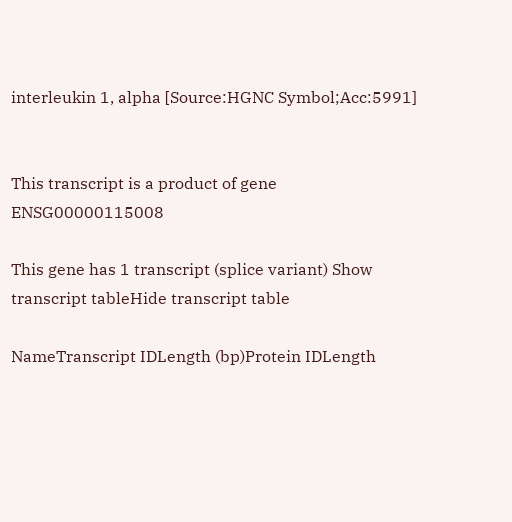interleukin 1, alpha [Source:HGNC Symbol;Acc:5991]


This transcript is a product of gene ENSG00000115008

This gene has 1 transcript (splice variant) Show transcript tableHide transcript table

NameTranscript IDLength (bp)Protein IDLength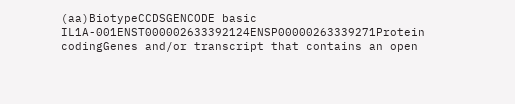(aa)BiotypeCCDSGENCODE basic
IL1A-001ENST000002633392124ENSP00000263339271Protein codingGenes and/or transcript that contains an open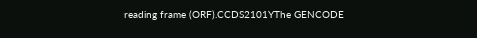reading frame (ORF).CCDS2101YThe GENCODE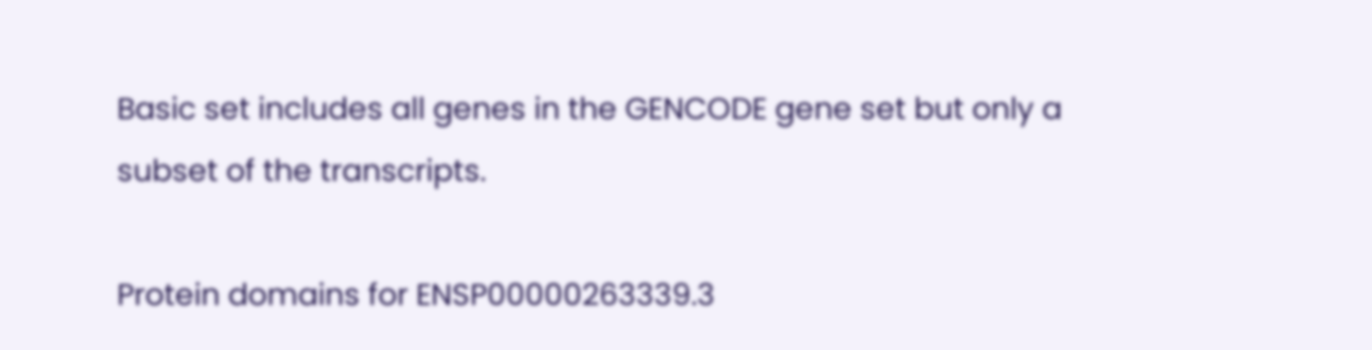Basic set includes all genes in the GENCODE gene set but only a subset of the transcripts.

Protein domains for ENSP00000263339.3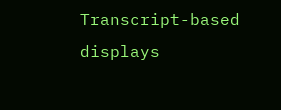Transcript-based displays